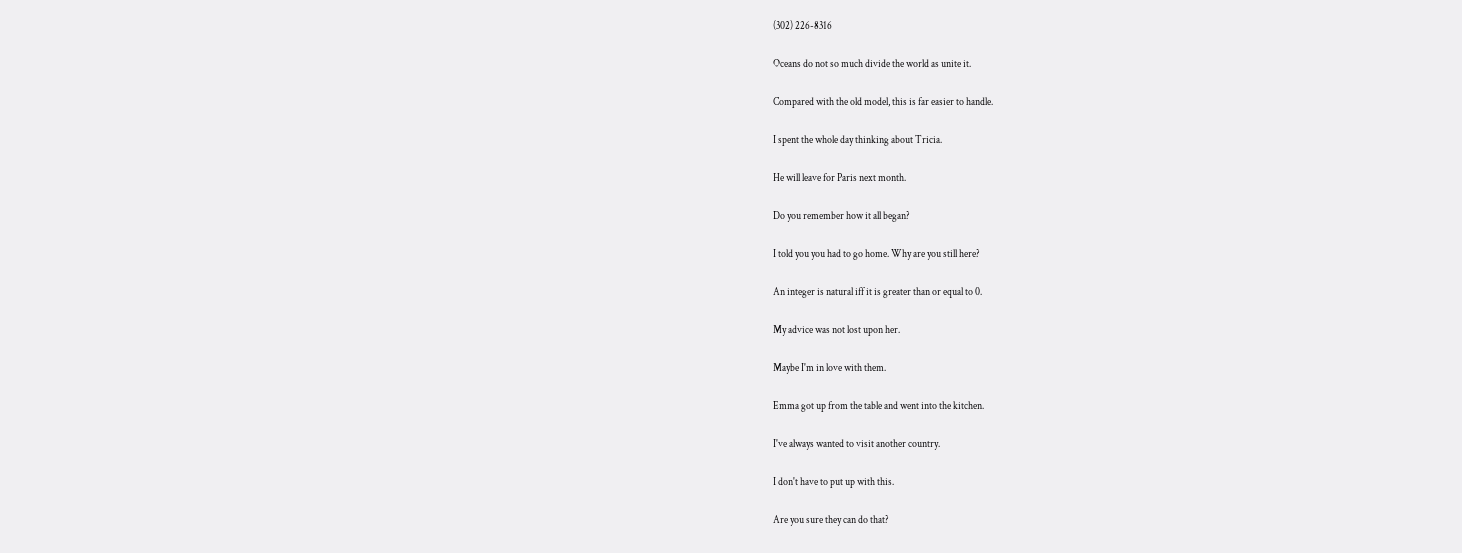(302) 226-8316

Oceans do not so much divide the world as unite it.

Compared with the old model, this is far easier to handle.

I spent the whole day thinking about Tricia.

He will leave for Paris next month.

Do you remember how it all began?

I told you you had to go home. Why are you still here?

An integer is natural iff it is greater than or equal to 0.

My advice was not lost upon her.

Maybe I'm in love with them.

Emma got up from the table and went into the kitchen.

I've always wanted to visit another country.

I don't have to put up with this.

Are you sure they can do that?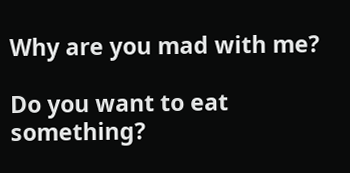Why are you mad with me?

Do you want to eat something?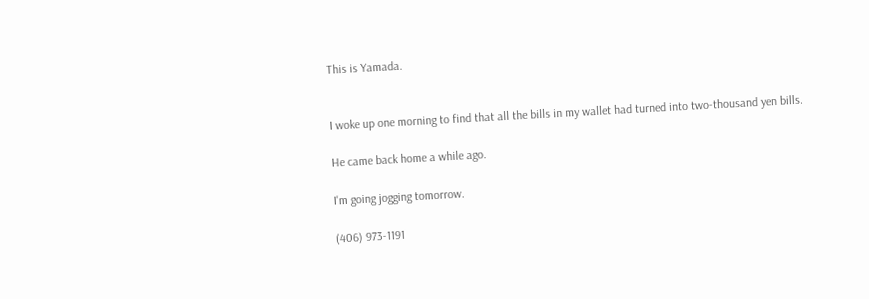This is Yamada.


I woke up one morning to find that all the bills in my wallet had turned into two-thousand yen bills.

He came back home a while ago.

I'm going jogging tomorrow.

(406) 973-1191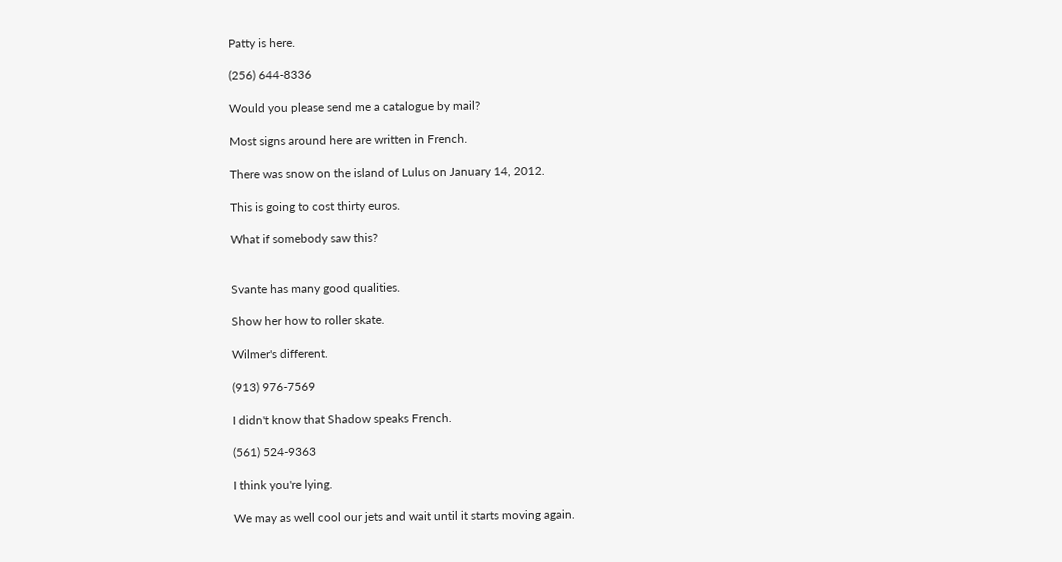Patty is here.

(256) 644-8336

Would you please send me a catalogue by mail?

Most signs around here are written in French.

There was snow on the island of Lulus on January 14, 2012.

This is going to cost thirty euros.

What if somebody saw this?


Svante has many good qualities.

Show her how to roller skate.

Wilmer's different.

(913) 976-7569

I didn't know that Shadow speaks French.

(561) 524-9363

I think you're lying.

We may as well cool our jets and wait until it starts moving again.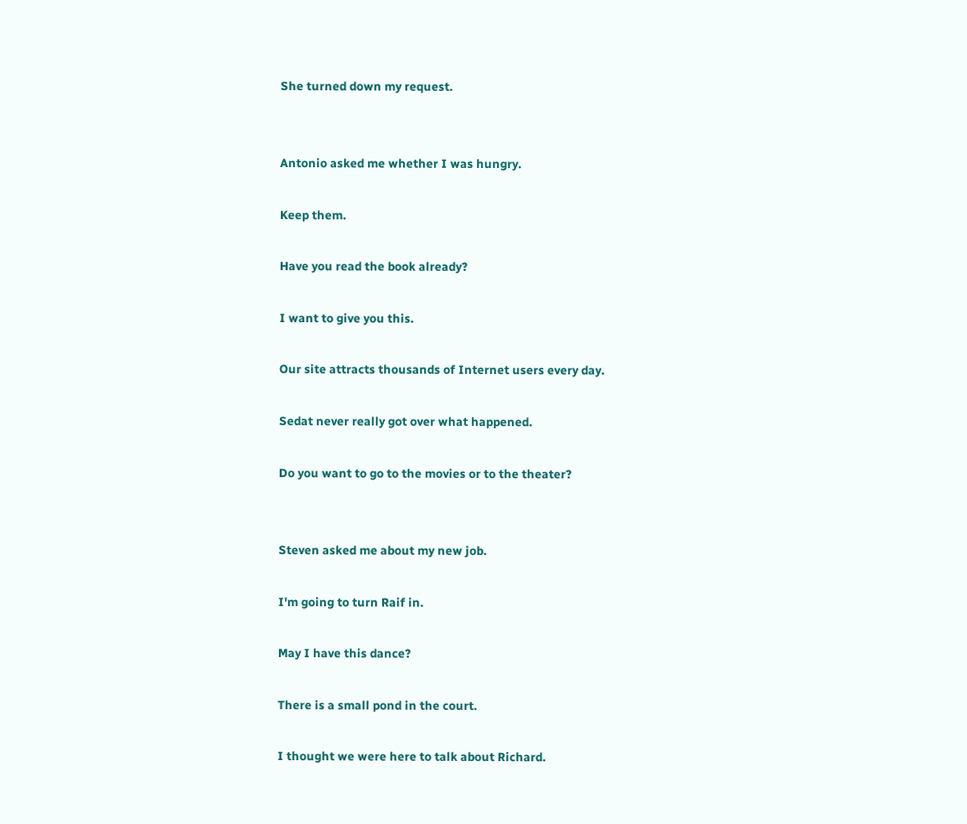She turned down my request.


Antonio asked me whether I was hungry.

Keep them.

Have you read the book already?

I want to give you this.

Our site attracts thousands of Internet users every day.

Sedat never really got over what happened.

Do you want to go to the movies or to the theater?


Steven asked me about my new job.

I'm going to turn Raif in.

May I have this dance?

There is a small pond in the court.

I thought we were here to talk about Richard.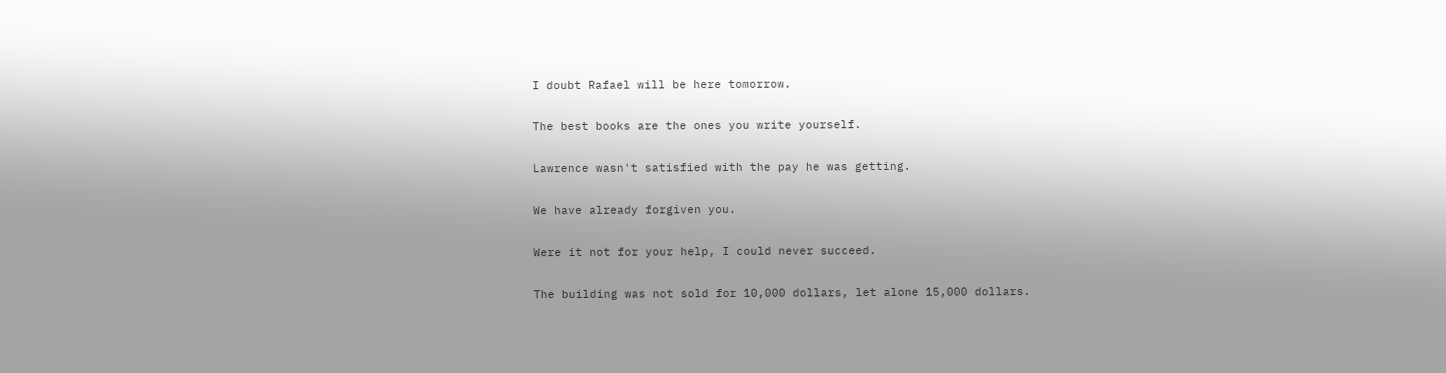I doubt Rafael will be here tomorrow.

The best books are the ones you write yourself.

Lawrence wasn't satisfied with the pay he was getting.

We have already forgiven you.

Were it not for your help, I could never succeed.

The building was not sold for 10,000 dollars, let alone 15,000 dollars.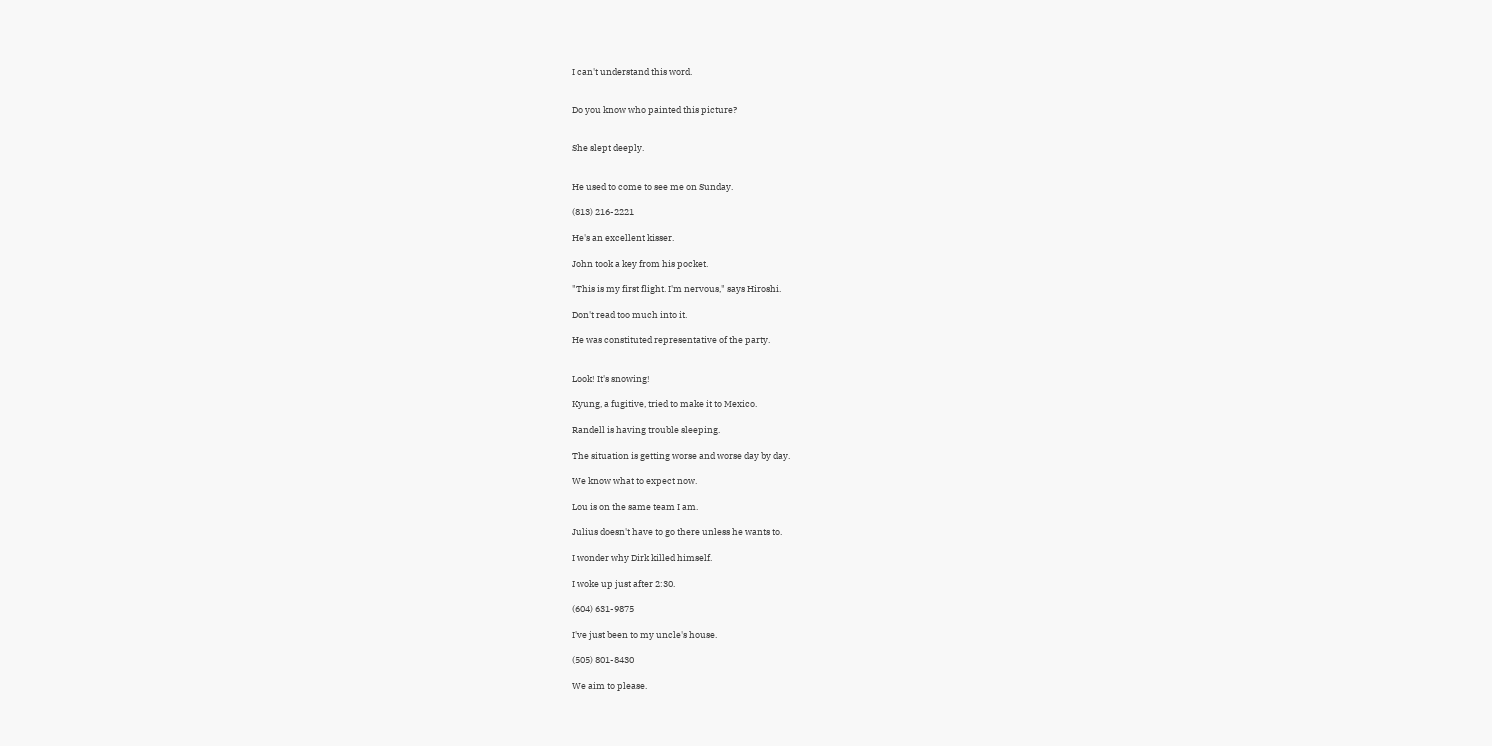I can't understand this word.


Do you know who painted this picture?


She slept deeply.


He used to come to see me on Sunday.

(813) 216-2221

He's an excellent kisser.

John took a key from his pocket.

"This is my first flight. I'm nervous," says Hiroshi.

Don't read too much into it.

He was constituted representative of the party.


Look! It's snowing!

Kyung, a fugitive, tried to make it to Mexico.

Randell is having trouble sleeping.

The situation is getting worse and worse day by day.

We know what to expect now.

Lou is on the same team I am.

Julius doesn't have to go there unless he wants to.

I wonder why Dirk killed himself.

I woke up just after 2:30.

(604) 631-9875

I've just been to my uncle's house.

(505) 801-8430

We aim to please.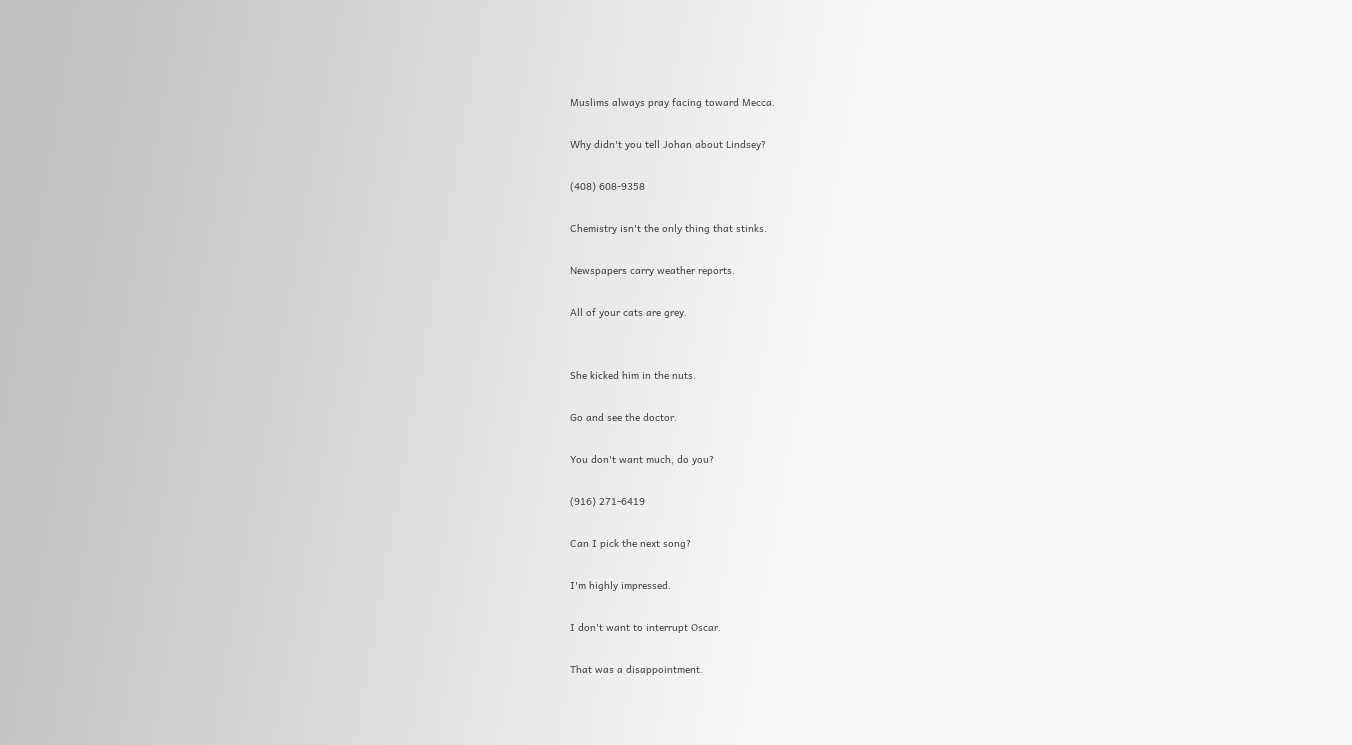Muslims always pray facing toward Mecca.

Why didn't you tell Johan about Lindsey?

(408) 608-9358

Chemistry isn't the only thing that stinks.

Newspapers carry weather reports.

All of your cats are grey.


She kicked him in the nuts.

Go and see the doctor.

You don't want much, do you?

(916) 271-6419

Can I pick the next song?

I'm highly impressed.

I don't want to interrupt Oscar.

That was a disappointment.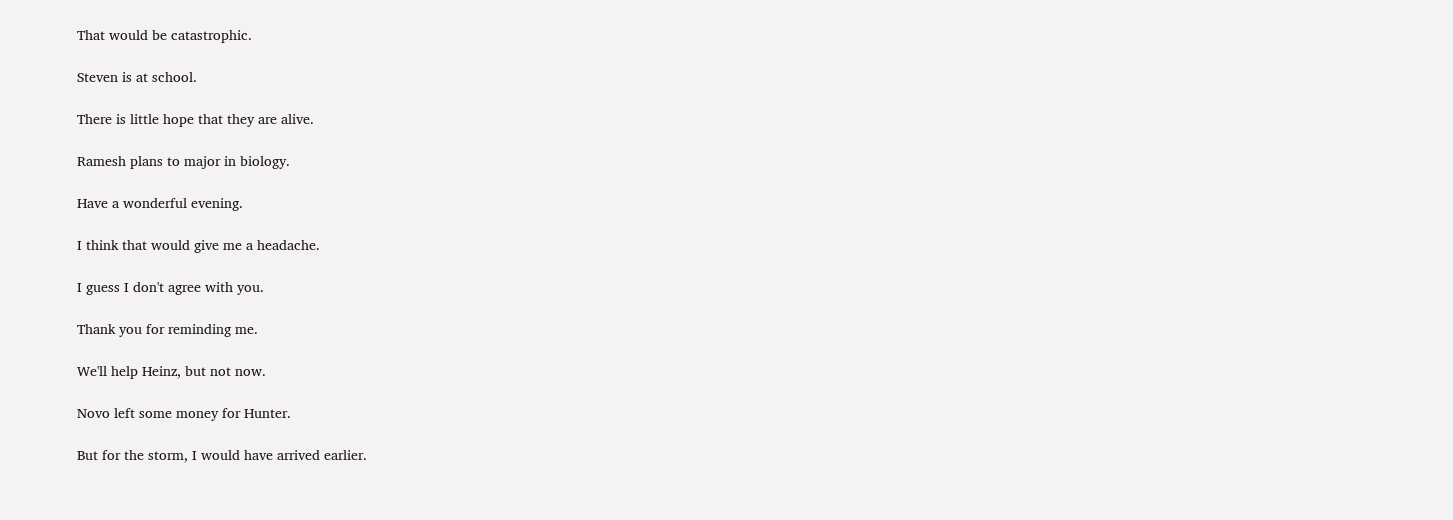That would be catastrophic.

Steven is at school.

There is little hope that they are alive.

Ramesh plans to major in biology.

Have a wonderful evening.

I think that would give me a headache.

I guess I don't agree with you.

Thank you for reminding me.

We'll help Heinz, but not now.

Novo left some money for Hunter.

But for the storm, I would have arrived earlier.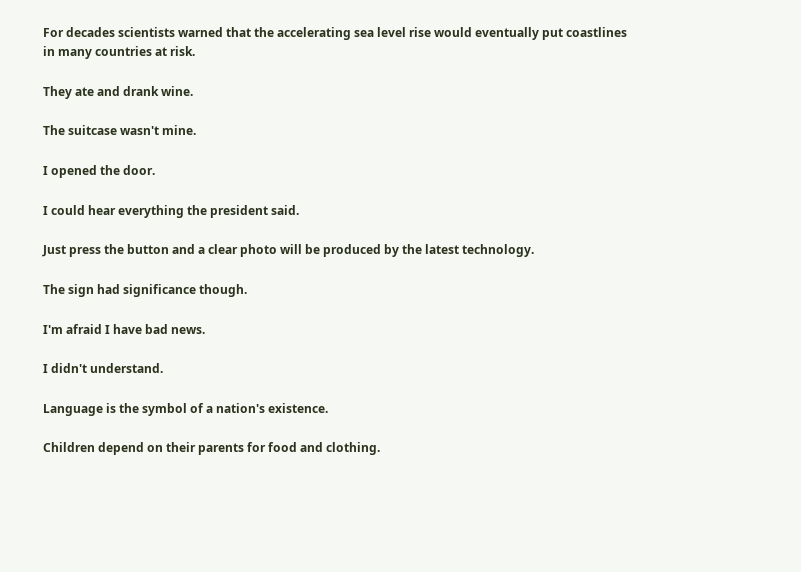For decades scientists warned that the accelerating sea level rise would eventually put coastlines in many countries at risk.

They ate and drank wine.

The suitcase wasn't mine.

I opened the door.

I could hear everything the president said.

Just press the button and a clear photo will be produced by the latest technology.

The sign had significance though.

I'm afraid I have bad news.

I didn't understand.

Language is the symbol of a nation's existence.

Children depend on their parents for food and clothing.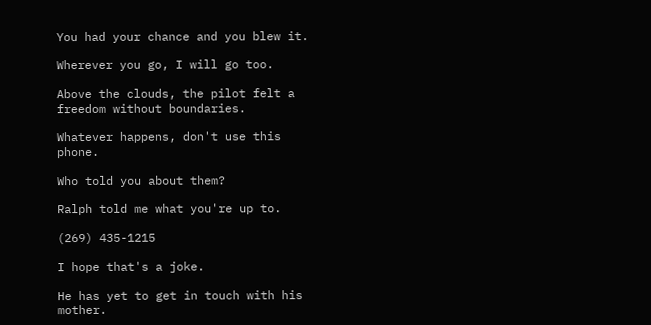You had your chance and you blew it.

Wherever you go, I will go too.

Above the clouds, the pilot felt a freedom without boundaries.

Whatever happens, don't use this phone.

Who told you about them?

Ralph told me what you're up to.

(269) 435-1215

I hope that's a joke.

He has yet to get in touch with his mother.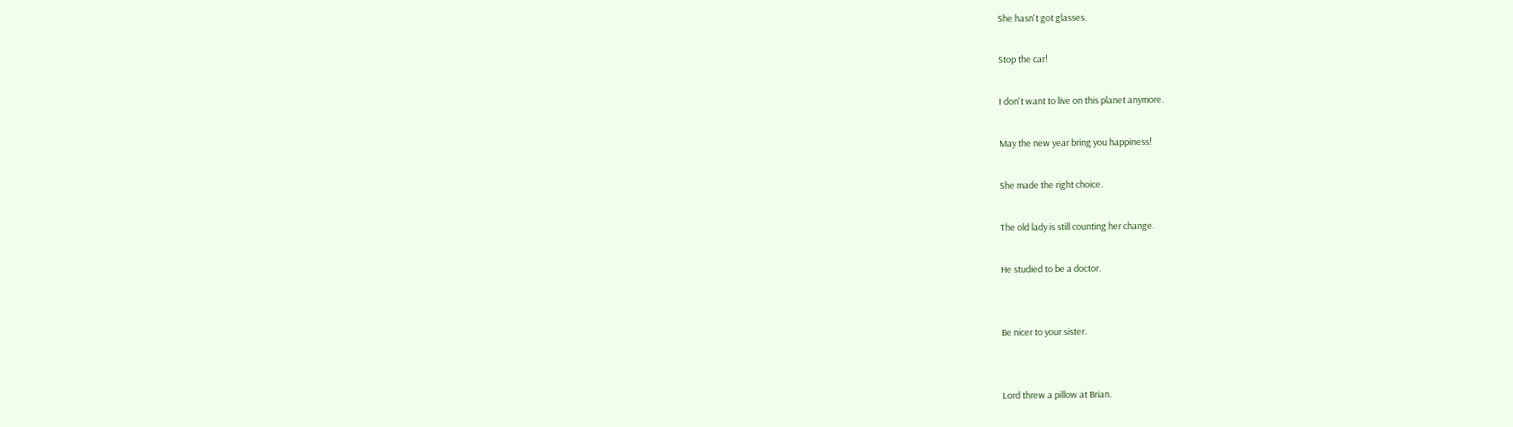She hasn't got glasses.

Stop the car!

I don't want to live on this planet anymore.

May the new year bring you happiness!

She made the right choice.

The old lady is still counting her change.

He studied to be a doctor.


Be nicer to your sister.


Lord threw a pillow at Brian.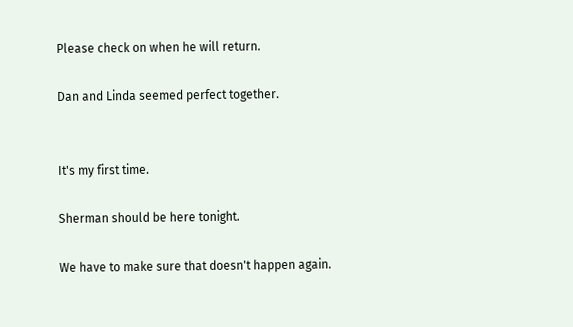Please check on when he will return.

Dan and Linda seemed perfect together.


It's my first time.

Sherman should be here tonight.

We have to make sure that doesn't happen again.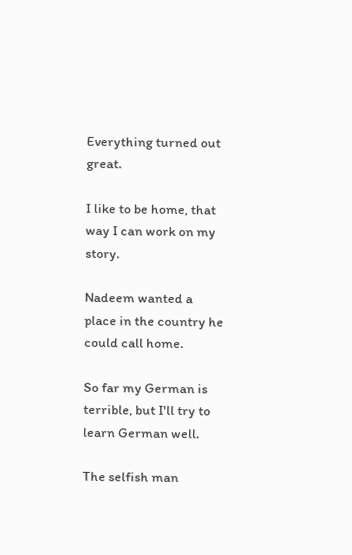Everything turned out great.

I like to be home, that way I can work on my story.

Nadeem wanted a place in the country he could call home.

So far my German is terrible, but I'll try to learn German well.

The selfish man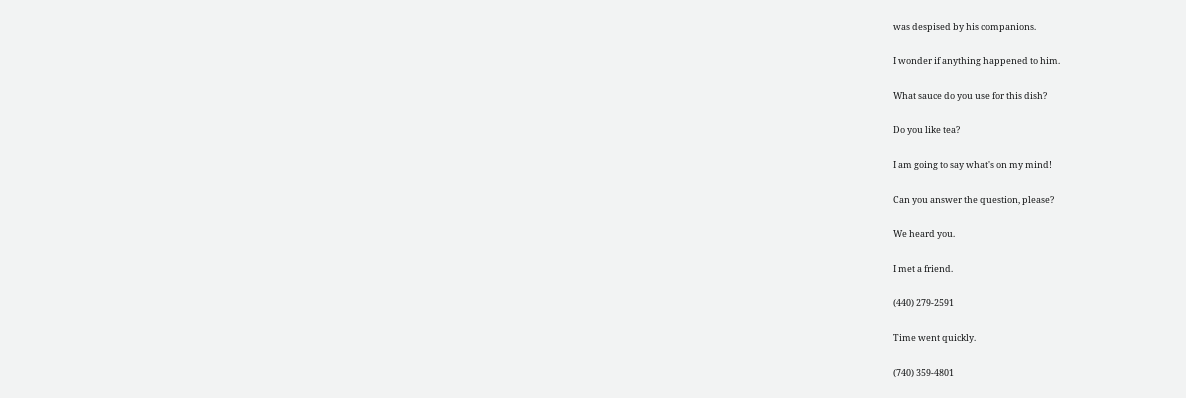was despised by his companions.

I wonder if anything happened to him.

What sauce do you use for this dish?

Do you like tea?

I am going to say what's on my mind!

Can you answer the question, please?

We heard you.

I met a friend.

(440) 279-2591

Time went quickly.

(740) 359-4801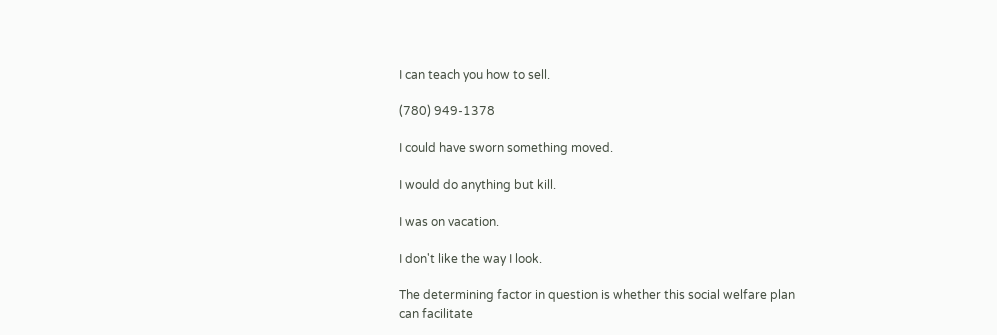I can teach you how to sell.

(780) 949-1378

I could have sworn something moved.

I would do anything but kill.

I was on vacation.

I don't like the way I look.

The determining factor in question is whether this social welfare plan can facilitate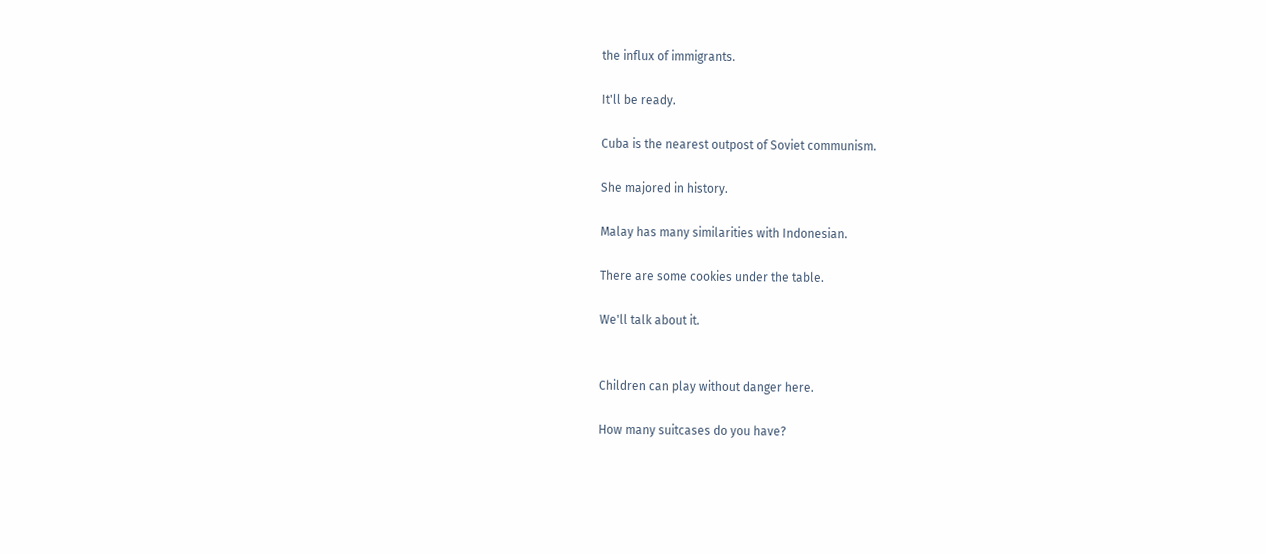the influx of immigrants.

It'll be ready.

Cuba is the nearest outpost of Soviet communism.

She majored in history.

Malay has many similarities with Indonesian.

There are some cookies under the table.

We'll talk about it.


Children can play without danger here.

How many suitcases do you have?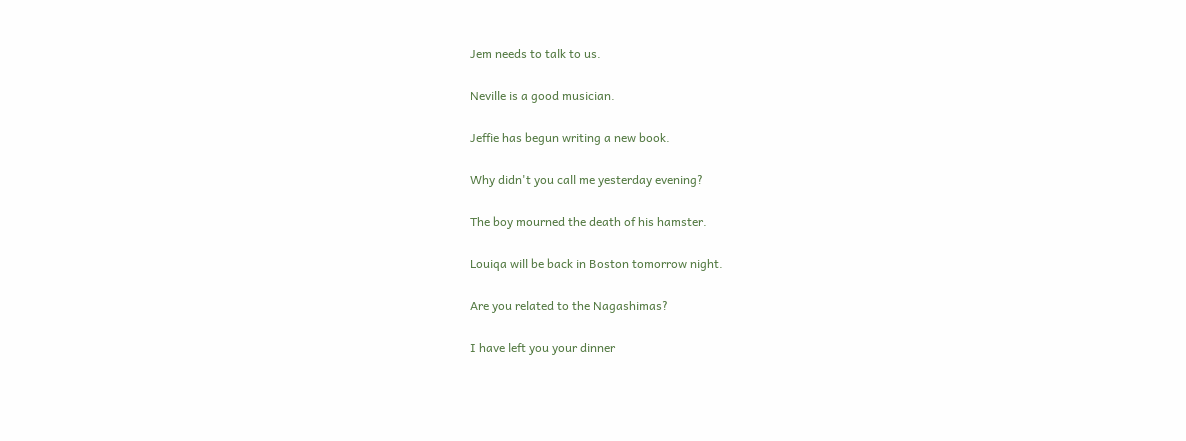Jem needs to talk to us.

Neville is a good musician.

Jeffie has begun writing a new book.

Why didn't you call me yesterday evening?

The boy mourned the death of his hamster.

Louiqa will be back in Boston tomorrow night.

Are you related to the Nagashimas?

I have left you your dinner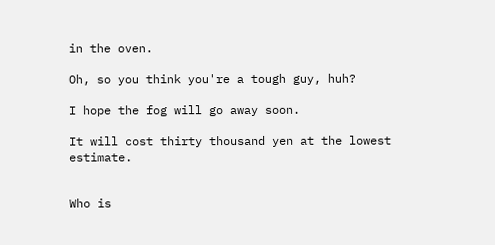in the oven.

Oh, so you think you're a tough guy, huh?

I hope the fog will go away soon.

It will cost thirty thousand yen at the lowest estimate.


Who is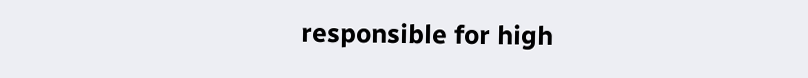responsible for high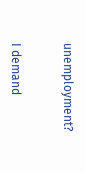unemployment?


I demand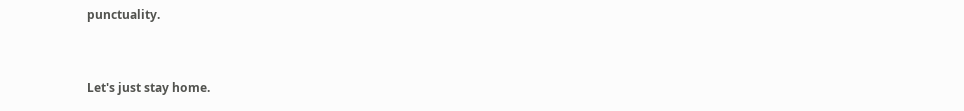punctuality.


Let's just stay home.